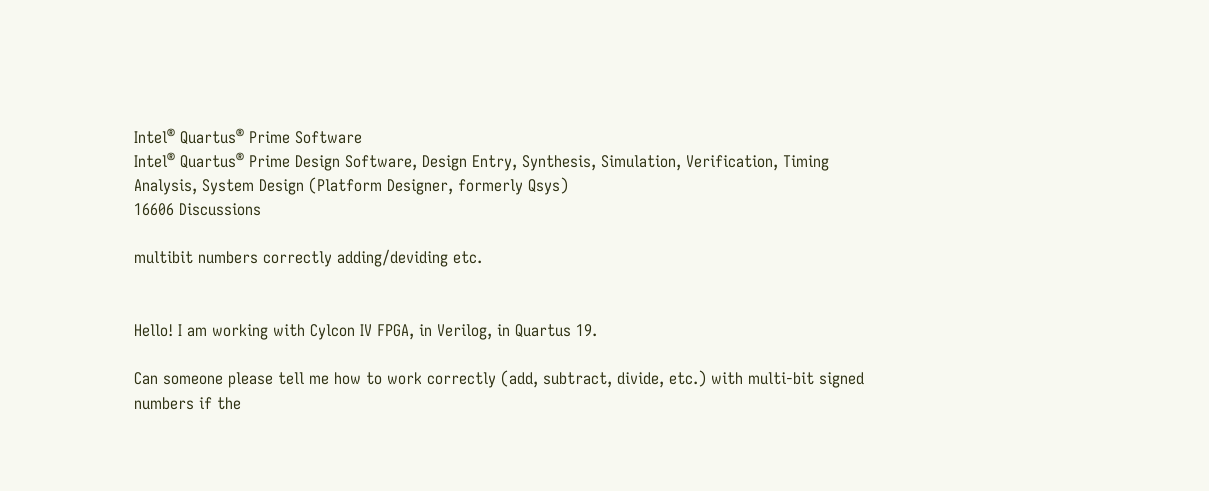Intel® Quartus® Prime Software
Intel® Quartus® Prime Design Software, Design Entry, Synthesis, Simulation, Verification, Timing Analysis, System Design (Platform Designer, formerly Qsys)
16606 Discussions

multibit numbers correctly adding/deviding etc.


Hello! I am working with Cylcon IV FPGA, in Verilog, in Quartus 19.

Can someone please tell me how to work correctly (add, subtract, divide, etc.) with multi-bit signed numbers if the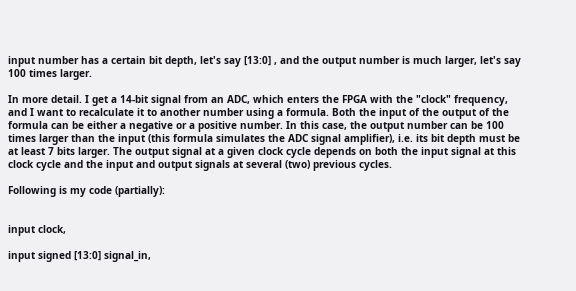input number has a certain bit depth, let's say [13:0] , and the output number is much larger, let's say 100 times larger.

In more detail. I get a 14-bit signal from an ADC, which enters the FPGA with the "clock" frequency, and I want to recalculate it to another number using a formula. Both the input of the output of the formula can be either a negative or a positive number. In this case, the output number can be 100 times larger than the input (this formula simulates the ADC signal amplifier), i.e. its bit depth must be at least 7 bits larger. The output signal at a given clock cycle depends on both the input signal at this clock cycle and the input and output signals at several (two) previous cycles.

Following is my code (partially):


input clock,

input signed [13:0] signal_in,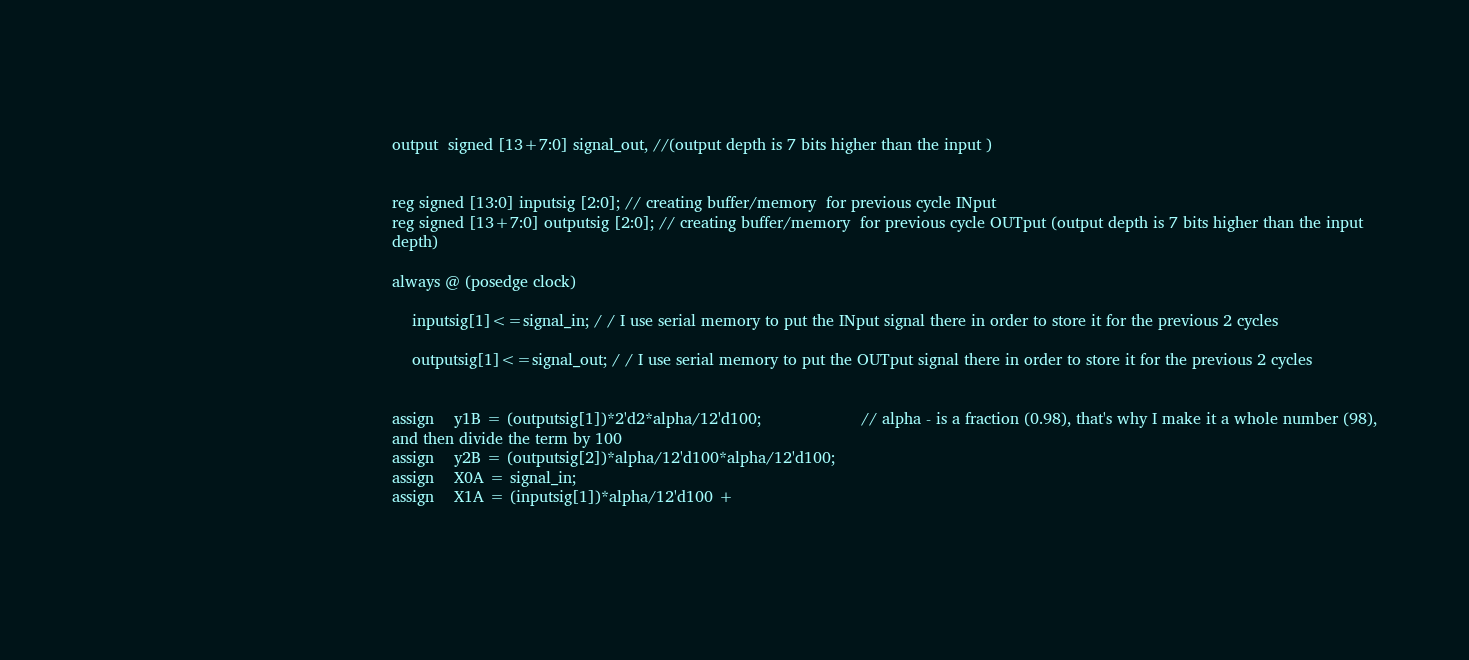output  signed [13+7:0] signal_out, //(output depth is 7 bits higher than the input )


reg signed [13:0] inputsig [2:0]; // creating buffer/memory  for previous cycle INput
reg signed [13+7:0] outputsig [2:0]; // creating buffer/memory  for previous cycle OUTput (output depth is 7 bits higher than the input depth)

always @ (posedge clock)

    inputsig[1]<=signal_in; / / I use serial memory to put the INput signal there in order to store it for the previous 2 cycles

    outputsig[1]<=signal_out; / / I use serial memory to put the OUTput signal there in order to store it for the previous 2 cycles


assign    y1B = (outputsig[1])*2'd2*alpha/12'd100;                    // alpha - is a fraction (0.98), that's why I make it a whole number (98), and then divide the term by 100
assign    y2B = (outputsig[2])*alpha/12'd100*alpha/12'd100;
assign    X0A = signal_in;
assign    X1A = (inputsig[1])*alpha/12'd100 +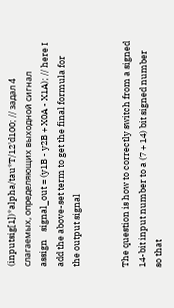(inputsig[1])*alpha/tau*T/12'd100; // задал 4 слагаемых, определяющих выходной сигнал
assign    signal_out = (y1B - y2B + X0A - X1A); // here I add the above-set term to get the final formula for the output signal


The question is how to correctly switch from a signed 14-bit input number to a (7 + 14) bit signed number so that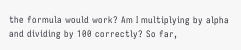the formula would work? Am I multiplying by alpha and dividing by 100 correctly? So far,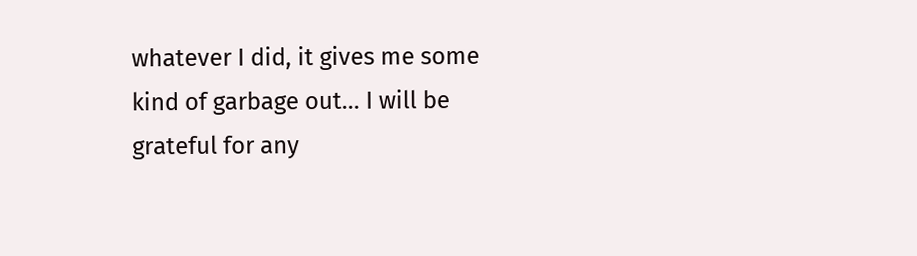whatever I did, it gives me some kind of garbage out... I will be grateful for any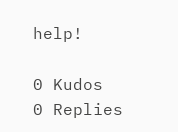help!

0 Kudos
0 Replies